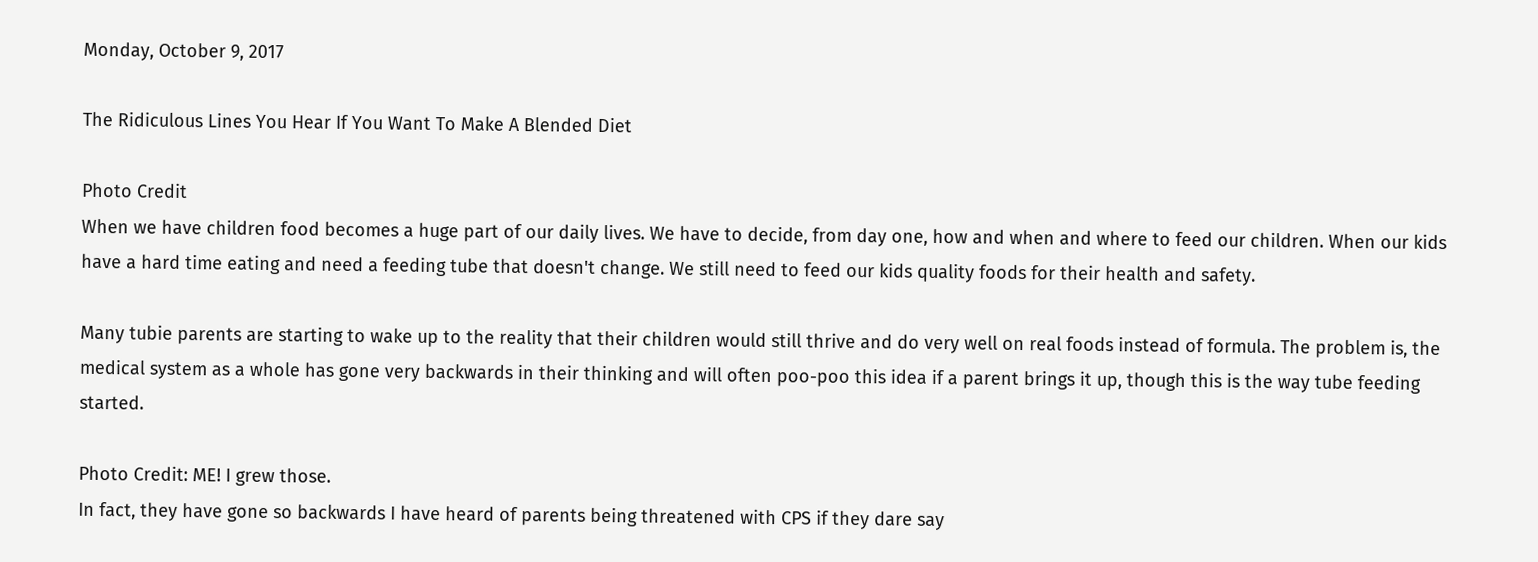Monday, October 9, 2017

The Ridiculous Lines You Hear If You Want To Make A Blended Diet

Photo Credit
When we have children food becomes a huge part of our daily lives. We have to decide, from day one, how and when and where to feed our children. When our kids have a hard time eating and need a feeding tube that doesn't change. We still need to feed our kids quality foods for their health and safety.

Many tubie parents are starting to wake up to the reality that their children would still thrive and do very well on real foods instead of formula. The problem is, the medical system as a whole has gone very backwards in their thinking and will often poo-poo this idea if a parent brings it up, though this is the way tube feeding started.

Photo Credit: ME! I grew those.
In fact, they have gone so backwards I have heard of parents being threatened with CPS if they dare say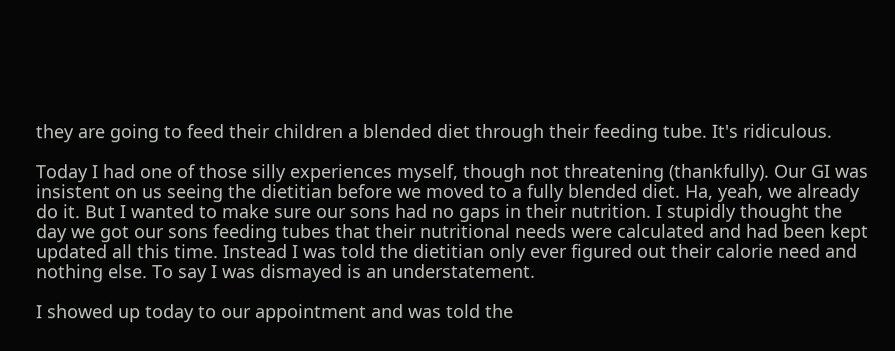they are going to feed their children a blended diet through their feeding tube. It's ridiculous.

Today I had one of those silly experiences myself, though not threatening (thankfully). Our GI was insistent on us seeing the dietitian before we moved to a fully blended diet. Ha, yeah, we already do it. But I wanted to make sure our sons had no gaps in their nutrition. I stupidly thought the day we got our sons feeding tubes that their nutritional needs were calculated and had been kept updated all this time. Instead I was told the dietitian only ever figured out their calorie need and nothing else. To say I was dismayed is an understatement.

I showed up today to our appointment and was told the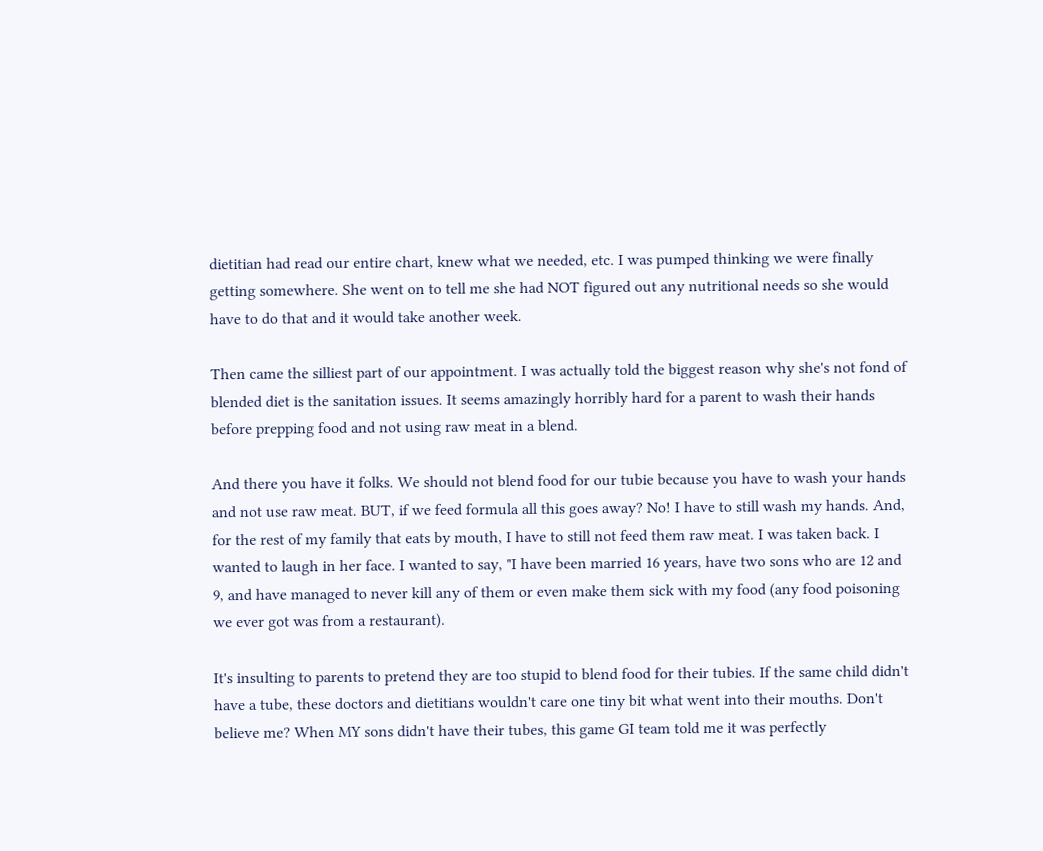dietitian had read our entire chart, knew what we needed, etc. I was pumped thinking we were finally getting somewhere. She went on to tell me she had NOT figured out any nutritional needs so she would have to do that and it would take another week.

Then came the silliest part of our appointment. I was actually told the biggest reason why she's not fond of blended diet is the sanitation issues. It seems amazingly horribly hard for a parent to wash their hands before prepping food and not using raw meat in a blend.

And there you have it folks. We should not blend food for our tubie because you have to wash your hands and not use raw meat. BUT, if we feed formula all this goes away? No! I have to still wash my hands. And, for the rest of my family that eats by mouth, I have to still not feed them raw meat. I was taken back. I wanted to laugh in her face. I wanted to say, "I have been married 16 years, have two sons who are 12 and 9, and have managed to never kill any of them or even make them sick with my food (any food poisoning we ever got was from a restaurant).

It's insulting to parents to pretend they are too stupid to blend food for their tubies. If the same child didn't have a tube, these doctors and dietitians wouldn't care one tiny bit what went into their mouths. Don't believe me? When MY sons didn't have their tubes, this game GI team told me it was perfectly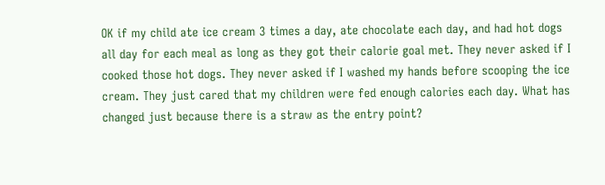OK if my child ate ice cream 3 times a day, ate chocolate each day, and had hot dogs all day for each meal as long as they got their calorie goal met. They never asked if I cooked those hot dogs. They never asked if I washed my hands before scooping the ice cream. They just cared that my children were fed enough calories each day. What has changed just because there is a straw as the entry point?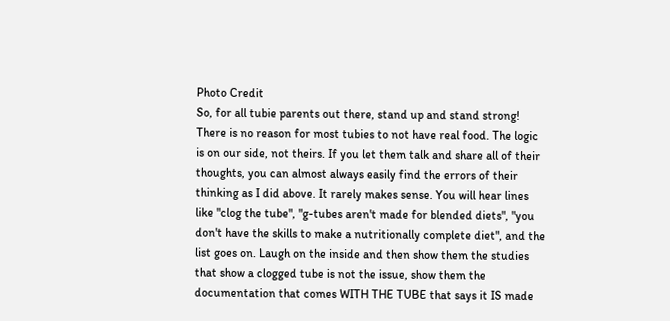Photo Credit
So, for all tubie parents out there, stand up and stand strong! There is no reason for most tubies to not have real food. The logic is on our side, not theirs. If you let them talk and share all of their thoughts, you can almost always easily find the errors of their thinking as I did above. It rarely makes sense. You will hear lines like "clog the tube", "g-tubes aren't made for blended diets", "you don't have the skills to make a nutritionally complete diet", and the list goes on. Laugh on the inside and then show them the studies that show a clogged tube is not the issue, show them the documentation that comes WITH THE TUBE that says it IS made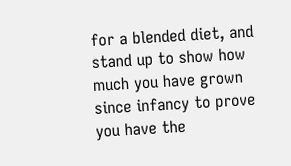for a blended diet, and stand up to show how much you have grown since infancy to prove you have the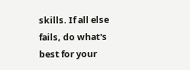skills. If all else fails, do what's best for your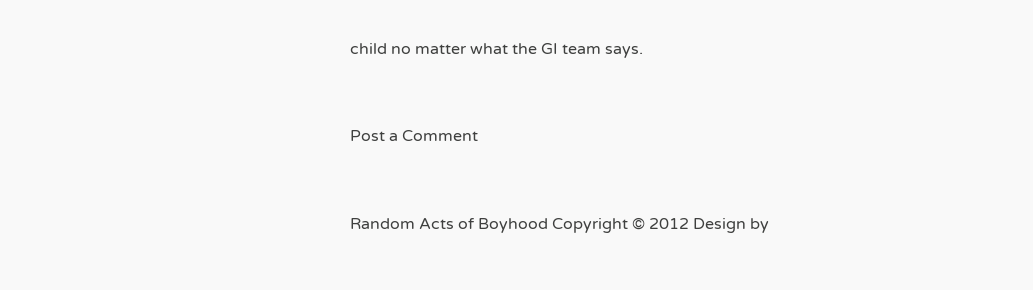child no matter what the GI team says.


Post a Comment


Random Acts of Boyhood Copyright © 2012 Design by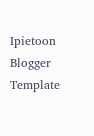Ipietoon Blogger Template